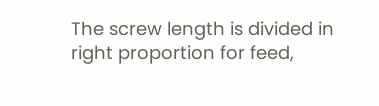The screw length is divided in right proportion for feed,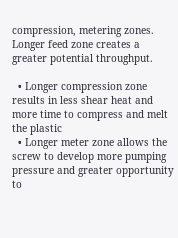compression, metering zones. Longer feed zone creates a greater potential throughput.

  • Longer compression zone results in less shear heat and more time to compress and melt the plastic
  • Longer meter zone allows the screw to develop more pumping pressure and greater opportunity to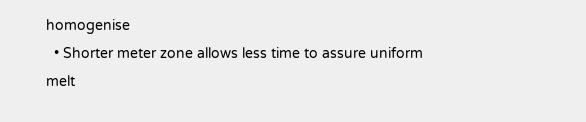homogenise
  • Shorter meter zone allows less time to assure uniform melt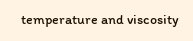temperature and viscosity